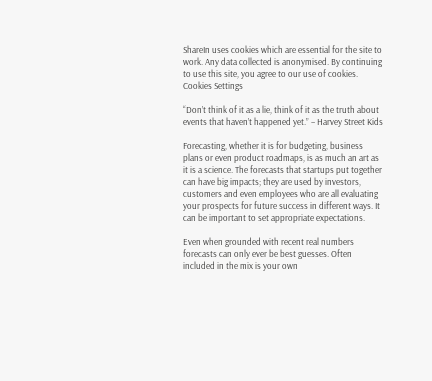ShareIn uses cookies which are essential for the site to work. Any data collected is anonymised. By continuing to use this site, you agree to our use of cookies.
Cookies Settings

“Don’t think of it as a lie, think of it as the truth about events that haven’t happened yet.” – Harvey Street Kids

Forecasting, whether it is for budgeting, business plans or even product roadmaps, is as much an art as it is a science. The forecasts that startups put together can have big impacts; they are used by investors, customers and even employees who are all evaluating your prospects for future success in different ways. It can be important to set appropriate expectations.

Even when grounded with recent real numbers forecasts can only ever be best guesses. Often included in the mix is your own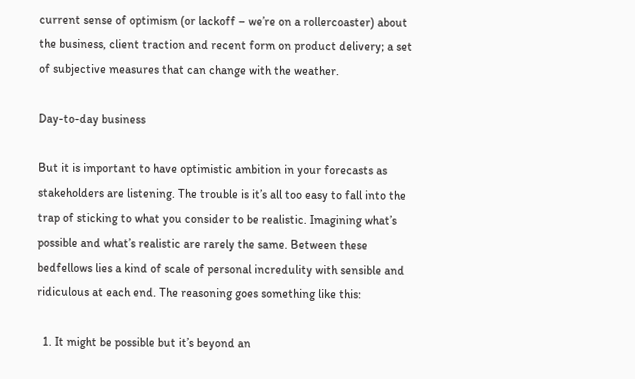current sense of optimism (or lackoff – we’re on a rollercoaster) about the business, client traction and recent form on product delivery; a set of subjective measures that can change with the weather.

Day-to-day business

But it is important to have optimistic ambition in your forecasts as stakeholders are listening. The trouble is it’s all too easy to fall into the trap of sticking to what you consider to be realistic. Imagining what’s possible and what’s realistic are rarely the same. Between these bedfellows lies a kind of scale of personal incredulity with sensible and ridiculous at each end. The reasoning goes something like this:

  1. It might be possible but it’s beyond an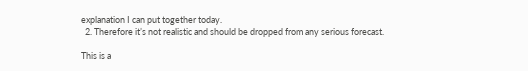explanation I can put together today.
  2. Therefore it’s not realistic and should be dropped from any serious forecast.

This is a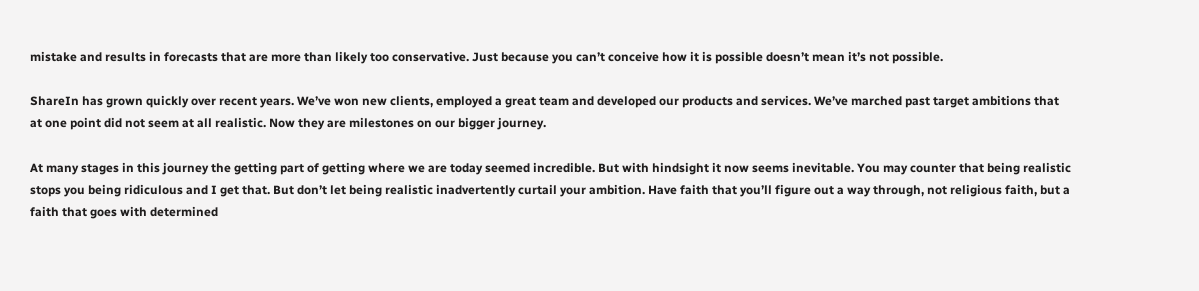mistake and results in forecasts that are more than likely too conservative. Just because you can’t conceive how it is possible doesn’t mean it’s not possible.

ShareIn has grown quickly over recent years. We’ve won new clients, employed a great team and developed our products and services. We’ve marched past target ambitions that at one point did not seem at all realistic. Now they are milestones on our bigger journey.

At many stages in this journey the getting part of getting where we are today seemed incredible. But with hindsight it now seems inevitable. You may counter that being realistic stops you being ridiculous and I get that. But don’t let being realistic inadvertently curtail your ambition. Have faith that you’ll figure out a way through, not religious faith, but a faith that goes with determined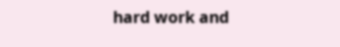hard work and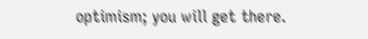optimism; you will get there.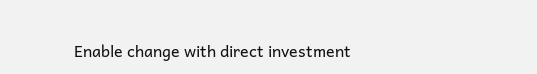Enable change with direct investment